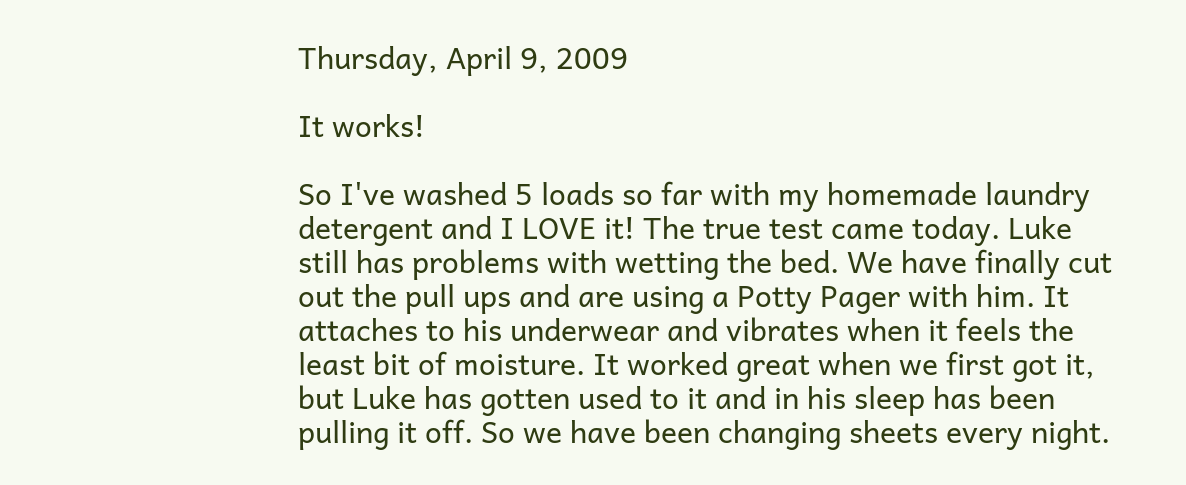Thursday, April 9, 2009

It works!

So I've washed 5 loads so far with my homemade laundry detergent and I LOVE it! The true test came today. Luke still has problems with wetting the bed. We have finally cut out the pull ups and are using a Potty Pager with him. It attaches to his underwear and vibrates when it feels the least bit of moisture. It worked great when we first got it, but Luke has gotten used to it and in his sleep has been pulling it off. So we have been changing sheets every night.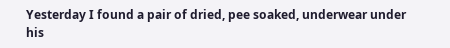Yesterday I found a pair of dried, pee soaked, underwear under his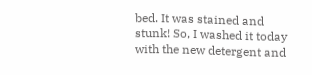bed. It was stained and stunk! So, I washed it today with the new detergent and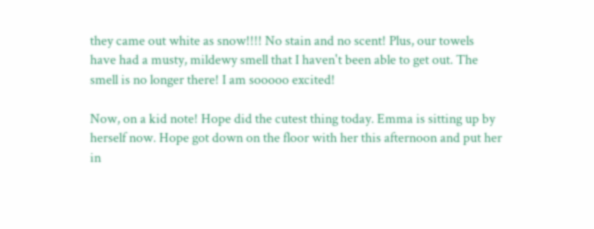they came out white as snow!!!! No stain and no scent! Plus, our towels have had a musty, mildewy smell that I haven't been able to get out. The smell is no longer there! I am sooooo excited!

Now, on a kid note! Hope did the cutest thing today. Emma is sitting up by herself now. Hope got down on the floor with her this afternoon and put her in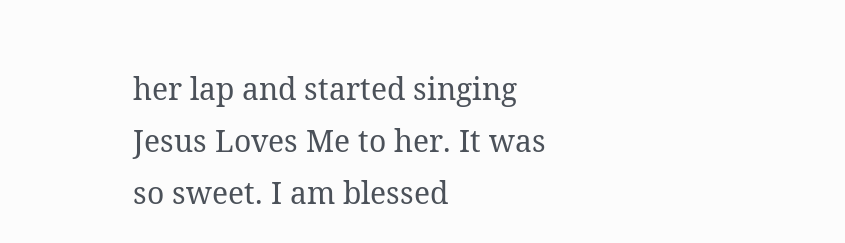her lap and started singing Jesus Loves Me to her. It was so sweet. I am blessed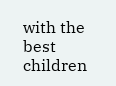with the best children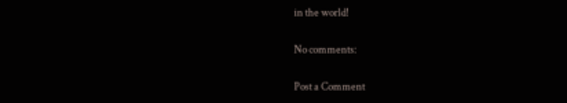in the world!

No comments:

Post a Comment